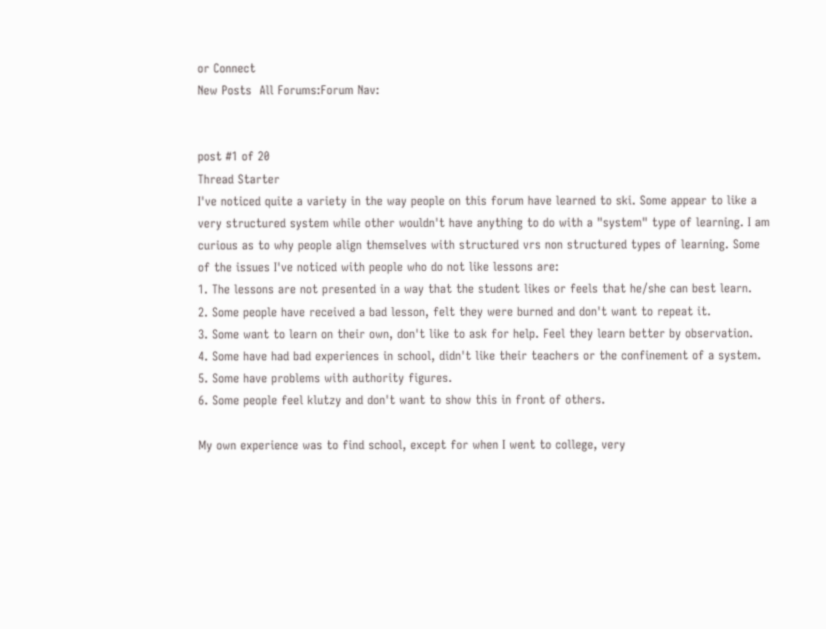or Connect
New Posts  All Forums:Forum Nav:


post #1 of 20
Thread Starter
I've noticed quite a variety in the way people on this forum have learned to ski. Some appear to like a very structured system while other wouldn't have anything to do with a "system" type of learning. I am curious as to why people align themselves with structured vrs non structured types of learning. Some of the issues I've noticed with people who do not like lessons are:
1. The lessons are not presented in a way that the student likes or feels that he/she can best learn.
2. Some people have received a bad lesson, felt they were burned and don't want to repeat it.
3. Some want to learn on their own, don't like to ask for help. Feel they learn better by observation.
4. Some have had bad experiences in school, didn't like their teachers or the confinement of a system.
5. Some have problems with authority figures.
6. Some people feel klutzy and don't want to show this in front of others.

My own experience was to find school, except for when I went to college, very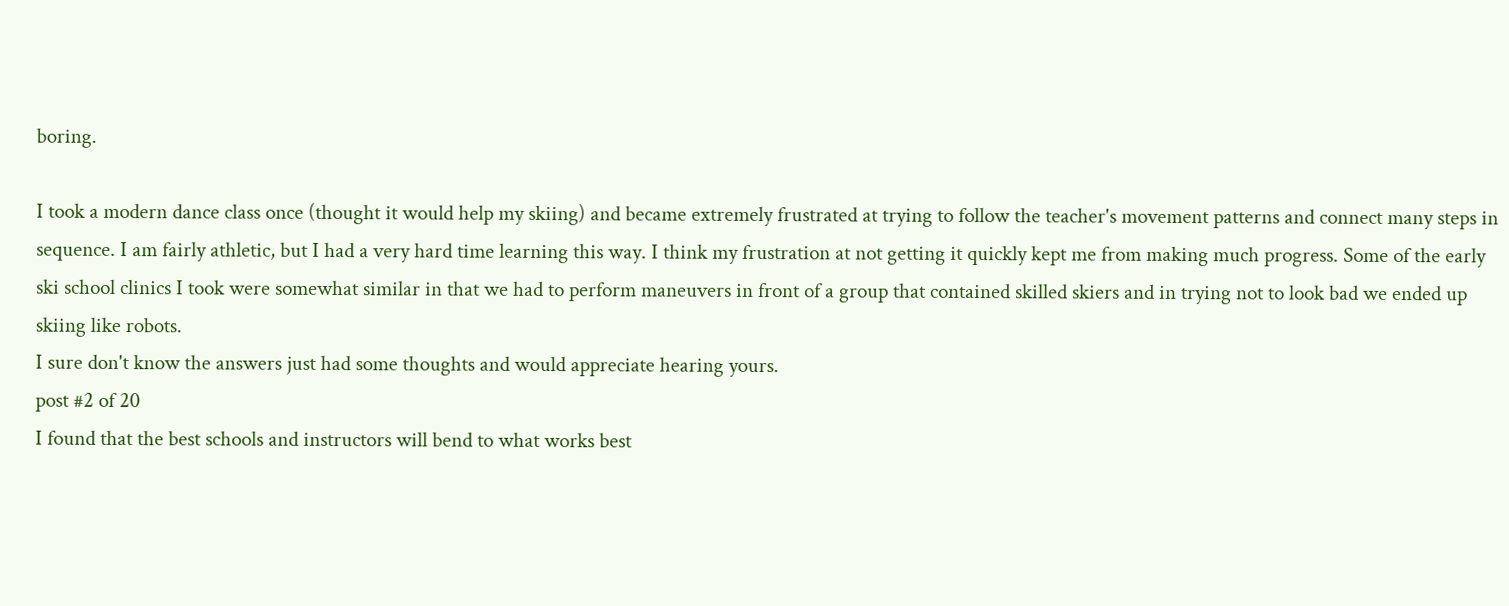boring.

I took a modern dance class once (thought it would help my skiing) and became extremely frustrated at trying to follow the teacher's movement patterns and connect many steps in sequence. I am fairly athletic, but I had a very hard time learning this way. I think my frustration at not getting it quickly kept me from making much progress. Some of the early ski school clinics I took were somewhat similar in that we had to perform maneuvers in front of a group that contained skilled skiers and in trying not to look bad we ended up skiing like robots.
I sure don't know the answers just had some thoughts and would appreciate hearing yours.
post #2 of 20
I found that the best schools and instructors will bend to what works best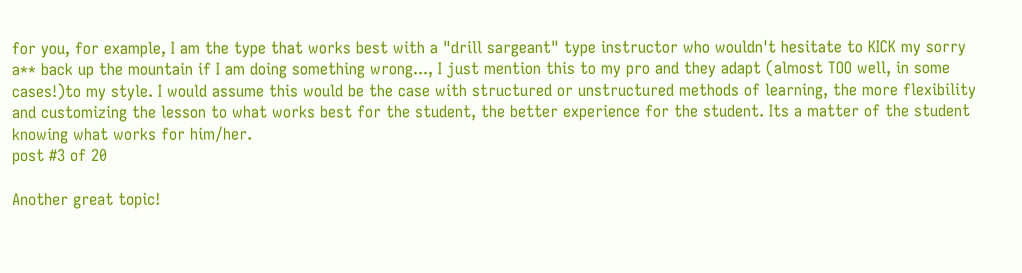for you, for example, I am the type that works best with a "drill sargeant" type instructor who wouldn't hesitate to KICK my sorry a** back up the mountain if I am doing something wrong..., I just mention this to my pro and they adapt (almost TOO well, in some cases!)to my style. I would assume this would be the case with structured or unstructured methods of learning, the more flexibility and customizing the lesson to what works best for the student, the better experience for the student. Its a matter of the student knowing what works for him/her.
post #3 of 20

Another great topic!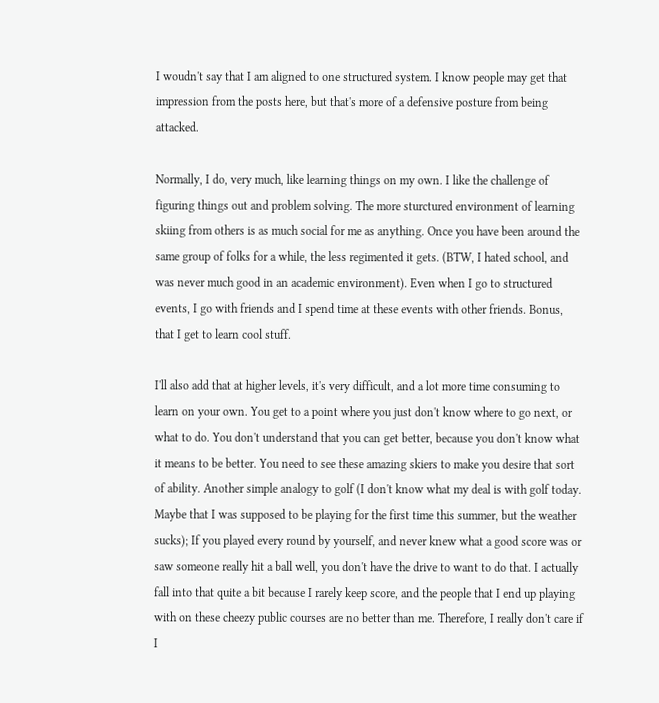I woudn't say that I am aligned to one structured system. I know people may get that impression from the posts here, but that's more of a defensive posture from being attacked.

Normally, I do, very much, like learning things on my own. I like the challenge of figuring things out and problem solving. The more sturctured environment of learning skiing from others is as much social for me as anything. Once you have been around the same group of folks for a while, the less regimented it gets. (BTW, I hated school, and was never much good in an academic environment). Even when I go to structured events, I go with friends and I spend time at these events with other friends. Bonus, that I get to learn cool stuff.

I'll also add that at higher levels, it's very difficult, and a lot more time consuming to learn on your own. You get to a point where you just don't know where to go next, or what to do. You don't understand that you can get better, because you don't know what it means to be better. You need to see these amazing skiers to make you desire that sort of ability. Another simple analogy to golf (I don't know what my deal is with golf today. Maybe that I was supposed to be playing for the first time this summer, but the weather sucks); If you played every round by yourself, and never knew what a good score was or saw someone really hit a ball well, you don't have the drive to want to do that. I actually fall into that quite a bit because I rarely keep score, and the people that I end up playing with on these cheezy public courses are no better than me. Therefore, I really don't care if I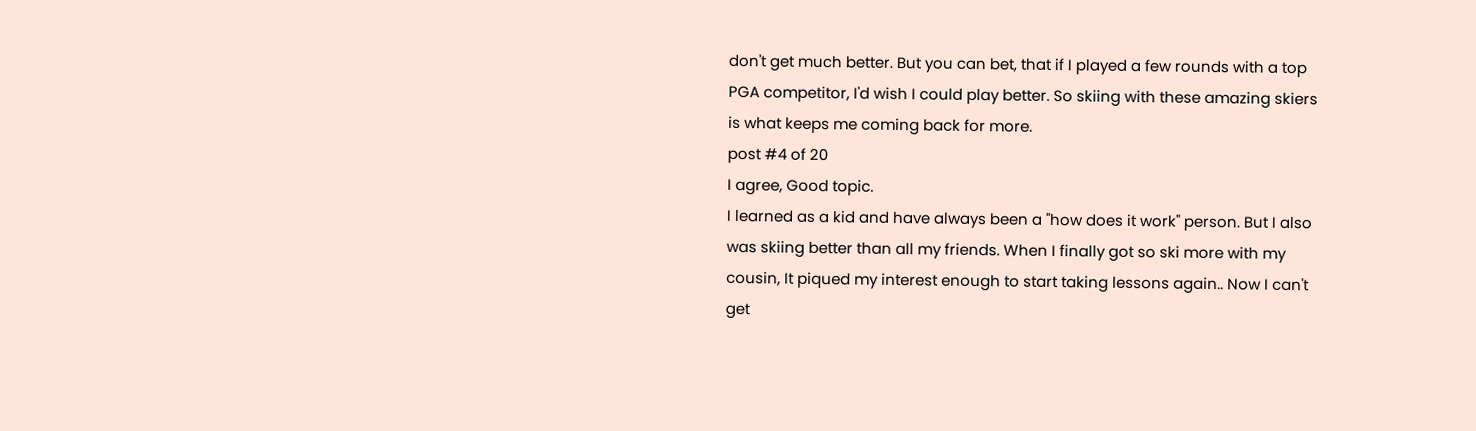don't get much better. But you can bet, that if I played a few rounds with a top PGA competitor, I'd wish I could play better. So skiing with these amazing skiers is what keeps me coming back for more.
post #4 of 20
I agree, Good topic.
I learned as a kid and have always been a "how does it work" person. But I also was skiing better than all my friends. When I finally got so ski more with my cousin, It piqued my interest enough to start taking lessons again.. Now I can't get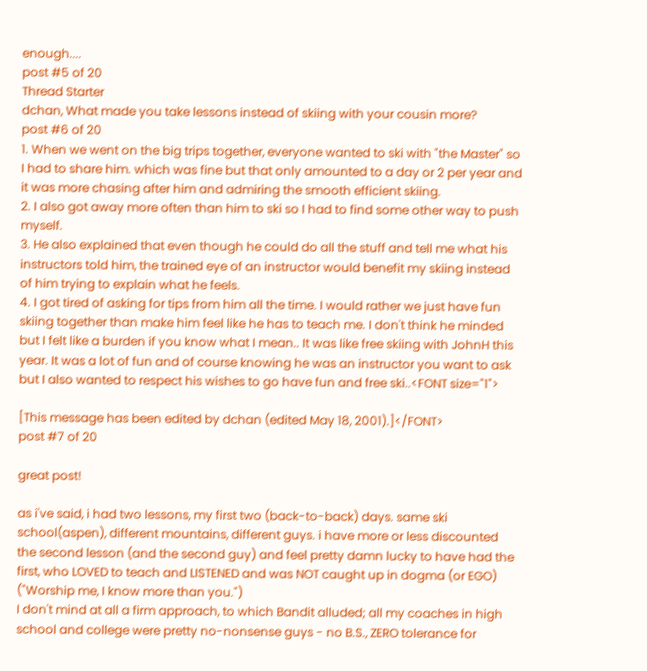enough....
post #5 of 20
Thread Starter
dchan, What made you take lessons instead of skiing with your cousin more?
post #6 of 20
1. When we went on the big trips together, everyone wanted to ski with "the Master" so I had to share him. which was fine but that only amounted to a day or 2 per year and it was more chasing after him and admiring the smooth efficient skiing.
2. I also got away more often than him to ski so I had to find some other way to push myself.
3. He also explained that even though he could do all the stuff and tell me what his instructors told him, the trained eye of an instructor would benefit my skiing instead of him trying to explain what he feels.
4. I got tired of asking for tips from him all the time. I would rather we just have fun skiing together than make him feel like he has to teach me. I don't think he minded but I felt like a burden if you know what I mean.. It was like free skiing with JohnH this year. It was a lot of fun and of course knowing he was an instructor you want to ask but I also wanted to respect his wishes to go have fun and free ski..<FONT size="1">

[This message has been edited by dchan (edited May 18, 2001).]</FONT>
post #7 of 20

great post!

as i've said, i had two lessons, my first two (back-to-back) days. same ski school(aspen), different mountains, different guys. i have more or less discounted the second lesson (and the second guy) and feel pretty damn lucky to have had the first, who LOVED to teach and LISTENED and was NOT caught up in dogma (or EGO) ("Worship me, I know more than you.")
I don't mind at all a firm approach, to which Bandit alluded; all my coaches in high school and college were pretty no-nonsense guys - no B.S., ZERO tolerance for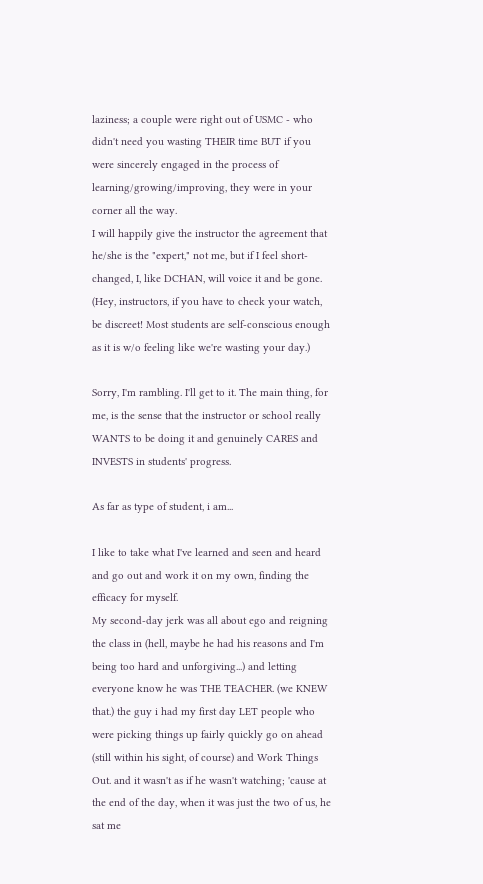laziness; a couple were right out of USMC - who didn't need you wasting THEIR time BUT if you were sincerely engaged in the process of learning/growing/improving, they were in your corner all the way.
I will happily give the instructor the agreement that he/she is the "expert," not me, but if I feel short-changed, I, like DCHAN, will voice it and be gone. (Hey, instructors, if you have to check your watch, be discreet! Most students are self-conscious enough as it is w/o feeling like we're wasting your day.)

Sorry, I'm rambling. I'll get to it. The main thing, for me, is the sense that the instructor or school really WANTS to be doing it and genuinely CARES and INVESTS in students' progress.

As far as type of student, i am...

I like to take what I've learned and seen and heard and go out and work it on my own, finding the efficacy for myself.
My second-day jerk was all about ego and reigning the class in (hell, maybe he had his reasons and I'm being too hard and unforgiving...) and letting everyone know he was THE TEACHER. (we KNEW that.) the guy i had my first day LET people who were picking things up fairly quickly go on ahead (still within his sight, of course) and Work Things Out. and it wasn't as if he wasn't watching; 'cause at the end of the day, when it was just the two of us, he sat me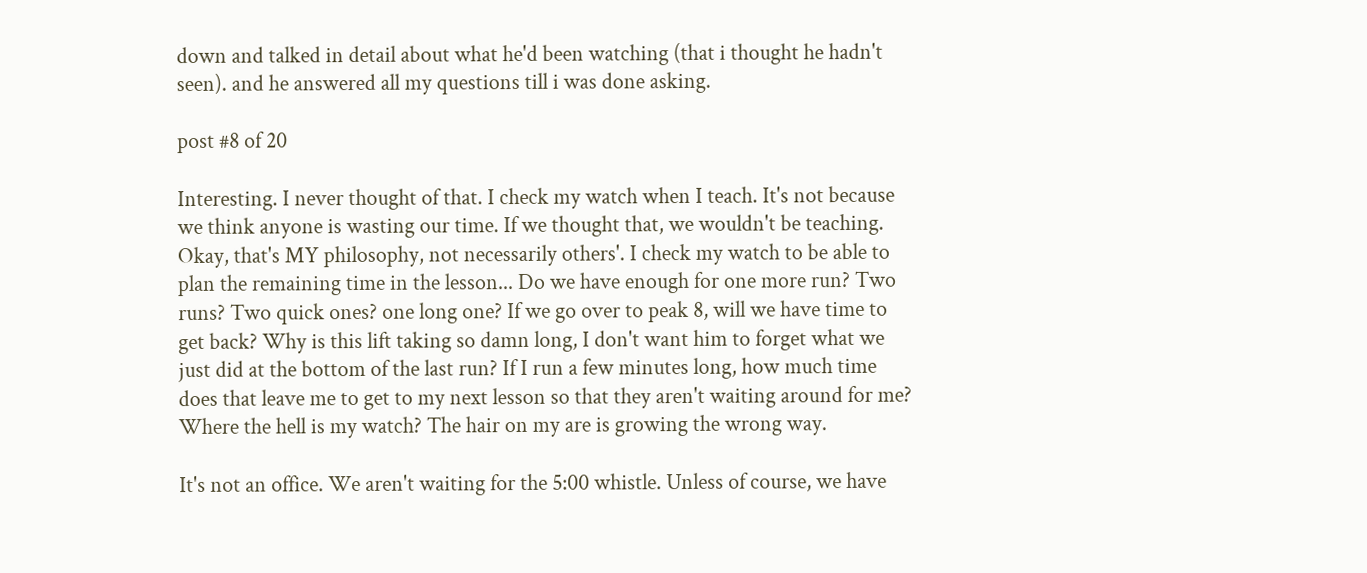down and talked in detail about what he'd been watching (that i thought he hadn't seen). and he answered all my questions till i was done asking.

post #8 of 20

Interesting. I never thought of that. I check my watch when I teach. It's not because we think anyone is wasting our time. If we thought that, we wouldn't be teaching. Okay, that's MY philosophy, not necessarily others'. I check my watch to be able to plan the remaining time in the lesson... Do we have enough for one more run? Two runs? Two quick ones? one long one? If we go over to peak 8, will we have time to get back? Why is this lift taking so damn long, I don't want him to forget what we just did at the bottom of the last run? If I run a few minutes long, how much time does that leave me to get to my next lesson so that they aren't waiting around for me? Where the hell is my watch? The hair on my are is growing the wrong way.

It's not an office. We aren't waiting for the 5:00 whistle. Unless of course, we have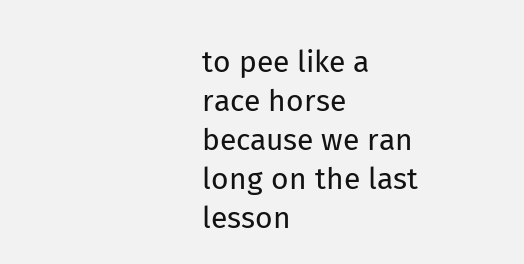to pee like a race horse because we ran long on the last lesson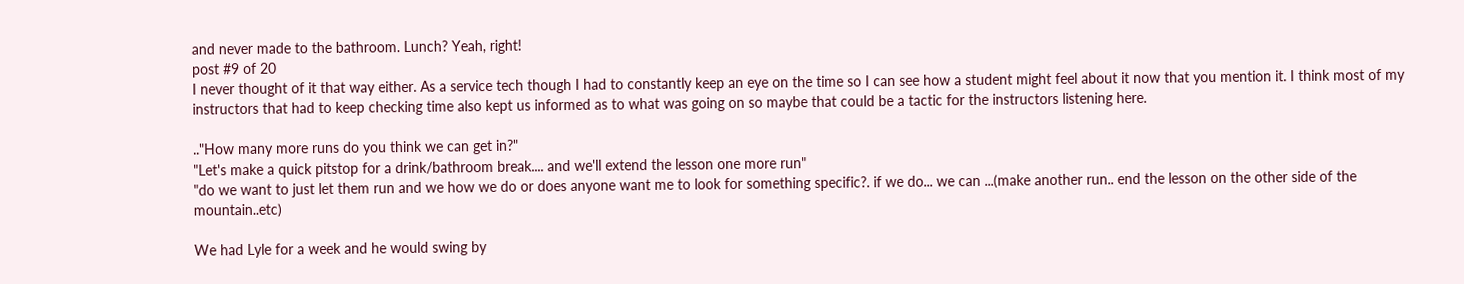and never made to the bathroom. Lunch? Yeah, right!
post #9 of 20
I never thought of it that way either. As a service tech though I had to constantly keep an eye on the time so I can see how a student might feel about it now that you mention it. I think most of my instructors that had to keep checking time also kept us informed as to what was going on so maybe that could be a tactic for the instructors listening here.

.."How many more runs do you think we can get in?"
"Let's make a quick pitstop for a drink/bathroom break.... and we'll extend the lesson one more run"
"do we want to just let them run and we how we do or does anyone want me to look for something specific?. if we do... we can ...(make another run.. end the lesson on the other side of the mountain..etc)

We had Lyle for a week and he would swing by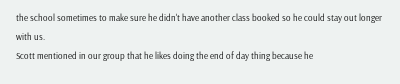the school sometimes to make sure he didn't have another class booked so he could stay out longer with us.
Scott mentioned in our group that he likes doing the end of day thing because he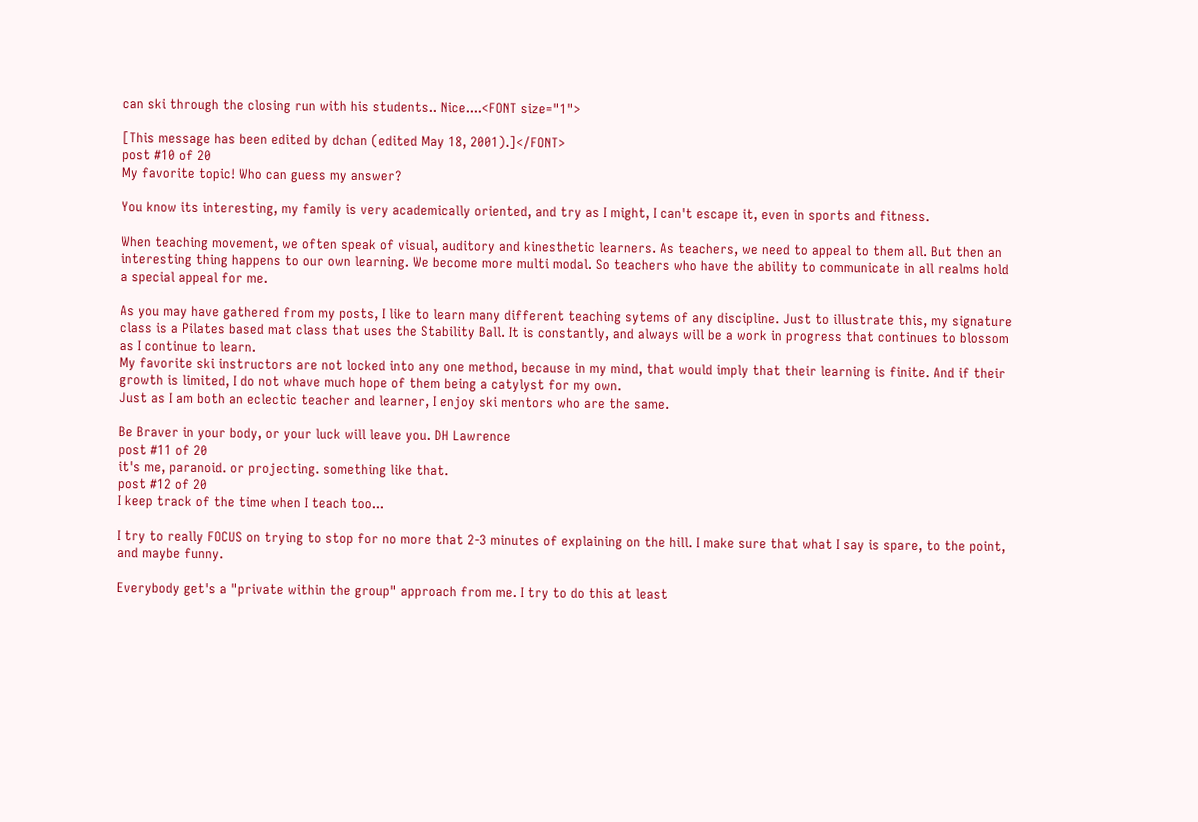can ski through the closing run with his students.. Nice....<FONT size="1">

[This message has been edited by dchan (edited May 18, 2001).]</FONT>
post #10 of 20
My favorite topic! Who can guess my answer?

You know its interesting, my family is very academically oriented, and try as I might, I can't escape it, even in sports and fitness.

When teaching movement, we often speak of visual, auditory and kinesthetic learners. As teachers, we need to appeal to them all. But then an interesting thing happens to our own learning. We become more multi modal. So teachers who have the ability to communicate in all realms hold a special appeal for me.

As you may have gathered from my posts, I like to learn many different teaching sytems of any discipline. Just to illustrate this, my signature class is a Pilates based mat class that uses the Stability Ball. It is constantly, and always will be a work in progress that continues to blossom as I continue to learn.
My favorite ski instructors are not locked into any one method, because in my mind, that would imply that their learning is finite. And if their growth is limited, I do not whave much hope of them being a catylyst for my own.
Just as I am both an eclectic teacher and learner, I enjoy ski mentors who are the same.

Be Braver in your body, or your luck will leave you. DH Lawrence
post #11 of 20
it's me, paranoid. or projecting. something like that.
post #12 of 20
I keep track of the time when I teach too...

I try to really FOCUS on trying to stop for no more that 2-3 minutes of explaining on the hill. I make sure that what I say is spare, to the point, and maybe funny.

Everybody get's a "private within the group" approach from me. I try to do this at least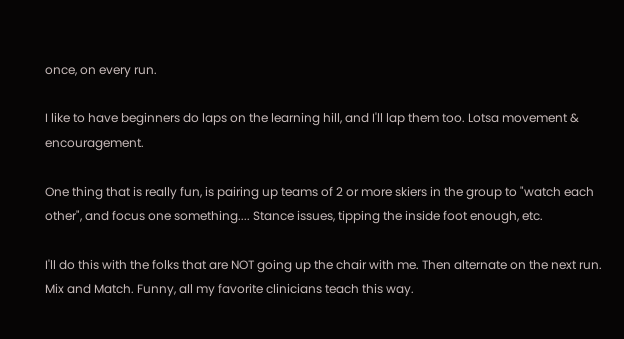once, on every run.

I like to have beginners do laps on the learning hill, and I'll lap them too. Lotsa movement & encouragement.

One thing that is really fun, is pairing up teams of 2 or more skiers in the group to "watch each other", and focus one something.... Stance issues, tipping the inside foot enough, etc.

I'll do this with the folks that are NOT going up the chair with me. Then alternate on the next run. Mix and Match. Funny, all my favorite clinicians teach this way.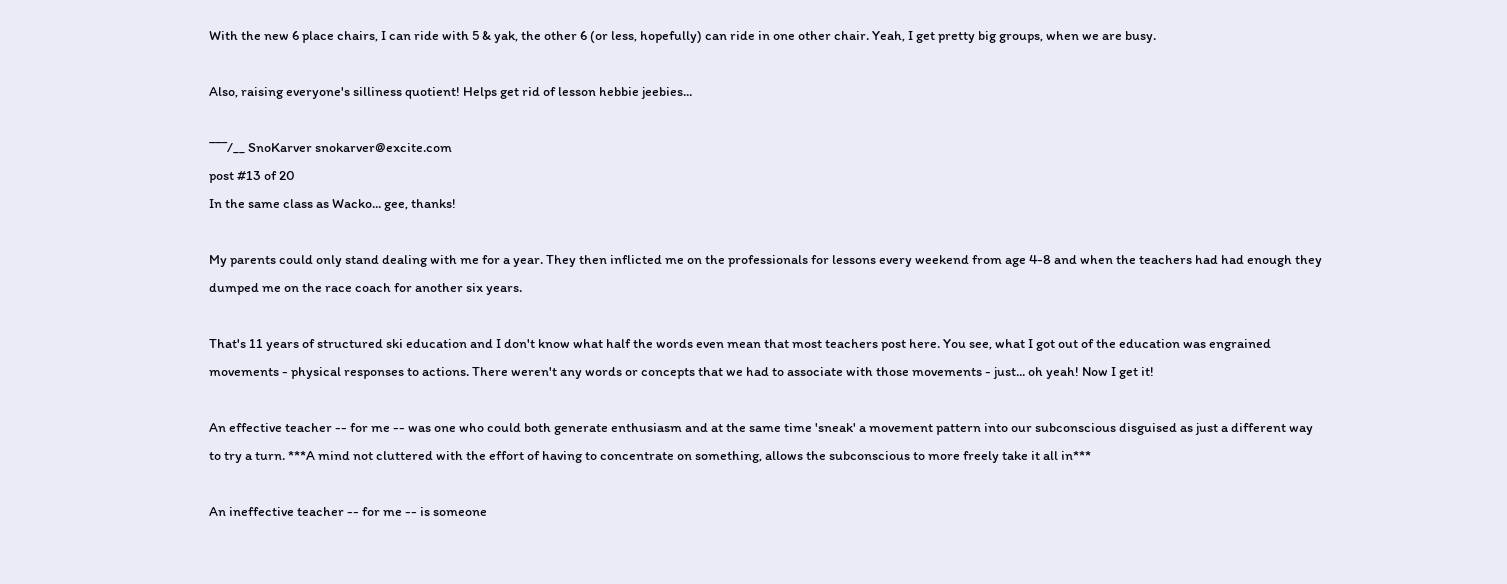With the new 6 place chairs, I can ride with 5 & yak, the other 6 (or less, hopefully) can ride in one other chair. Yeah, I get pretty big groups, when we are busy.

Also, raising everyone's silliness quotient! Helps get rid of lesson hebbie jeebies...

¯¯¯/__ SnoKarver snokarver@excite.com
post #13 of 20
In the same class as Wacko... gee, thanks!

My parents could only stand dealing with me for a year. They then inflicted me on the professionals for lessons every weekend from age 4-8 and when the teachers had had enough they dumped me on the race coach for another six years.

That's 11 years of structured ski education and I don't know what half the words even mean that most teachers post here. You see, what I got out of the education was engrained movements - physical responses to actions. There weren't any words or concepts that we had to associate with those movements - just... oh yeah! Now I get it!

An effective teacher -- for me -- was one who could both generate enthusiasm and at the same time 'sneak' a movement pattern into our subconscious disguised as just a different way to try a turn. ***A mind not cluttered with the effort of having to concentrate on something, allows the subconscious to more freely take it all in***

An ineffective teacher -- for me -- is someone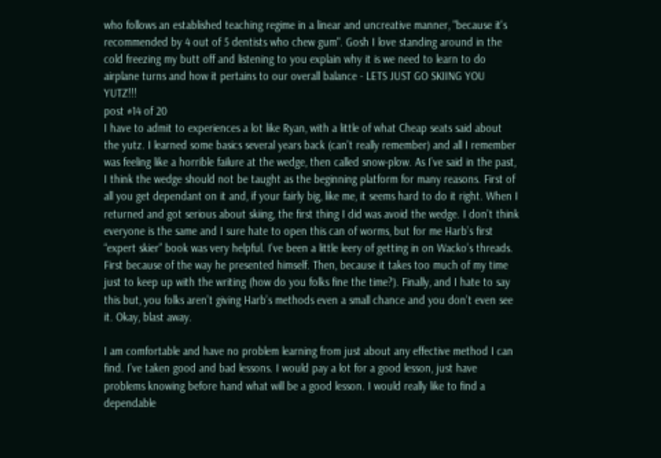who follows an established teaching regime in a linear and uncreative manner, "because it's recommended by 4 out of 5 dentists who chew gum". Gosh I love standing around in the cold freezing my butt off and listening to you explain why it is we need to learn to do airplane turns and how it pertains to our overall balance - LETS JUST GO SKIING YOU YUTZ!!!
post #14 of 20
I have to admit to experiences a lot like Ryan, with a little of what Cheap seats said about the yutz. I learned some basics several years back (can’t really remember) and all I remember was feeling like a horrible failure at the wedge, then called snow-plow. As I’ve said in the past, I think the wedge should not be taught as the beginning platform for many reasons. First of all you get dependant on it and, if your fairly big, like me, it seems hard to do it right. When I returned and got serious about skiing, the first thing I did was avoid the wedge. I don’t think everyone is the same and I sure hate to open this can of worms, but for me Harb’s first “expert skier” book was very helpful. I’ve been a little leery of getting in on Wacko’s threads. First because of the way he presented himself. Then, because it takes too much of my time just to keep up with the writing (how do you folks fine the time?). Finally, and I hate to say this but, you folks aren’t giving Harb’s methods even a small chance and you don’t even see it. Okay, blast away.

I am comfortable and have no problem learning from just about any effective method I can find. I’ve taken good and bad lessons. I would pay a lot for a good lesson, just have problems knowing before hand what will be a good lesson. I would really like to find a dependable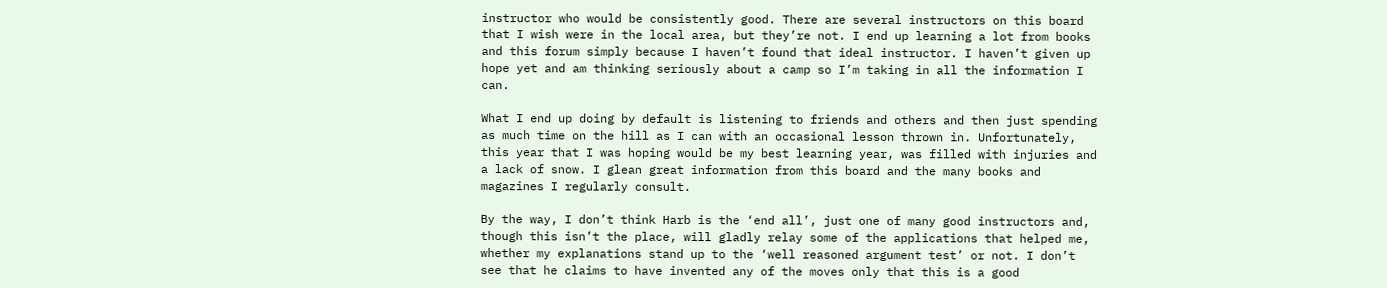instructor who would be consistently good. There are several instructors on this board that I wish were in the local area, but they’re not. I end up learning a lot from books and this forum simply because I haven’t found that ideal instructor. I haven’t given up hope yet and am thinking seriously about a camp so I’m taking in all the information I can.

What I end up doing by default is listening to friends and others and then just spending as much time on the hill as I can with an occasional lesson thrown in. Unfortunately, this year that I was hoping would be my best learning year, was filled with injuries and a lack of snow. I glean great information from this board and the many books and magazines I regularly consult.

By the way, I don’t think Harb is the ‘end all’, just one of many good instructors and, though this isn’t the place, will gladly relay some of the applications that helped me, whether my explanations stand up to the ‘well reasoned argument test’ or not. I don’t see that he claims to have invented any of the moves only that this is a good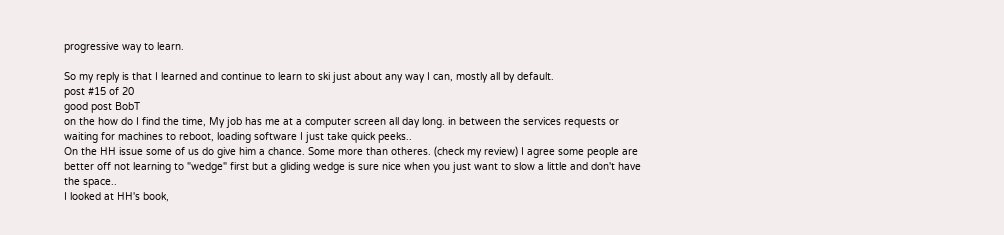progressive way to learn.

So my reply is that I learned and continue to learn to ski just about any way I can, mostly all by default.
post #15 of 20
good post BobT
on the how do I find the time, My job has me at a computer screen all day long. in between the services requests or waiting for machines to reboot, loading software I just take quick peeks..
On the HH issue some of us do give him a chance. Some more than otheres. (check my review) I agree some people are better off not learning to "wedge" first but a gliding wedge is sure nice when you just want to slow a little and don't have the space..
I looked at HH's book,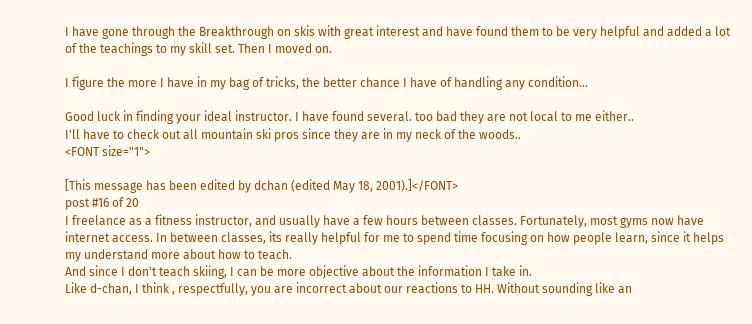I have gone through the Breakthrough on skis with great interest and have found them to be very helpful and added a lot of the teachings to my skill set. Then I moved on.

I figure the more I have in my bag of tricks, the better chance I have of handling any condition...

Good luck in finding your ideal instructor. I have found several. too bad they are not local to me either..
I'll have to check out all mountain ski pros since they are in my neck of the woods..
<FONT size="1">

[This message has been edited by dchan (edited May 18, 2001).]</FONT>
post #16 of 20
I freelance as a fitness instructor, and usually have a few hours between classes. Fortunately, most gyms now have internet access. In between classes, its really helpful for me to spend time focusing on how people learn, since it helps my understand more about how to teach.
And since I don't teach skiing, I can be more objective about the information I take in.
Like d-chan, I think , respectfully, you are incorrect about our reactions to HH. Without sounding like an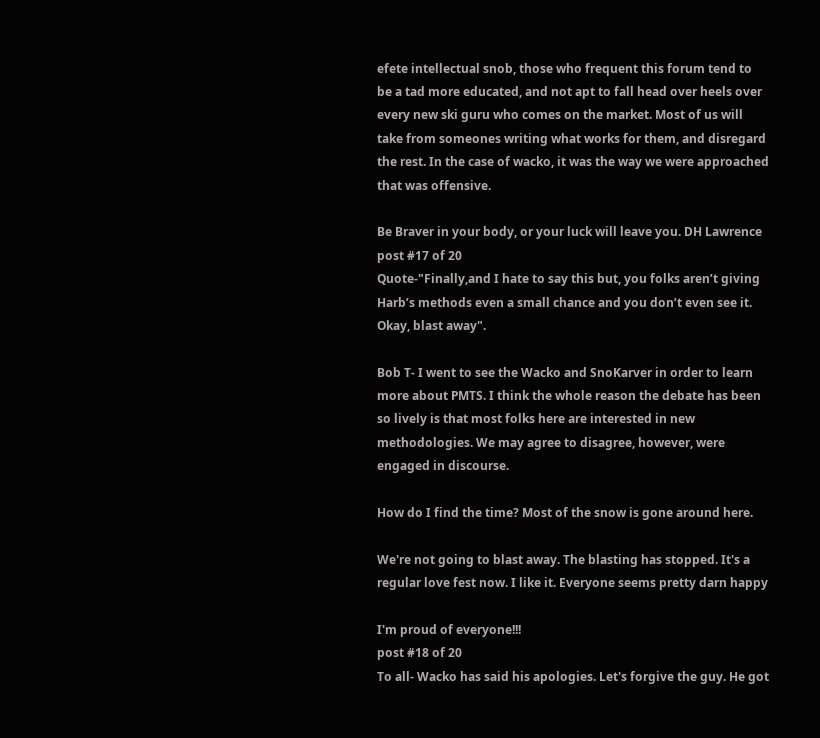efete intellectual snob, those who frequent this forum tend to be a tad more educated, and not apt to fall head over heels over every new ski guru who comes on the market. Most of us will take from someones writing what works for them, and disregard the rest. In the case of wacko, it was the way we were approached that was offensive.

Be Braver in your body, or your luck will leave you. DH Lawrence
post #17 of 20
Quote-"Finally,and I hate to say this but, you folks aren’t giving Harb’s methods even a small chance and you don’t even see it. Okay, blast away".

Bob T- I went to see the Wacko and SnoKarver in order to learn more about PMTS. I think the whole reason the debate has been so lively is that most folks here are interested in new methodologies. We may agree to disagree, however, were engaged in discourse.

How do I find the time? Most of the snow is gone around here.

We're not going to blast away. The blasting has stopped. It's a regular love fest now. I like it. Everyone seems pretty darn happy

I'm proud of everyone!!!
post #18 of 20
To all- Wacko has said his apologies. Let's forgive the guy. He got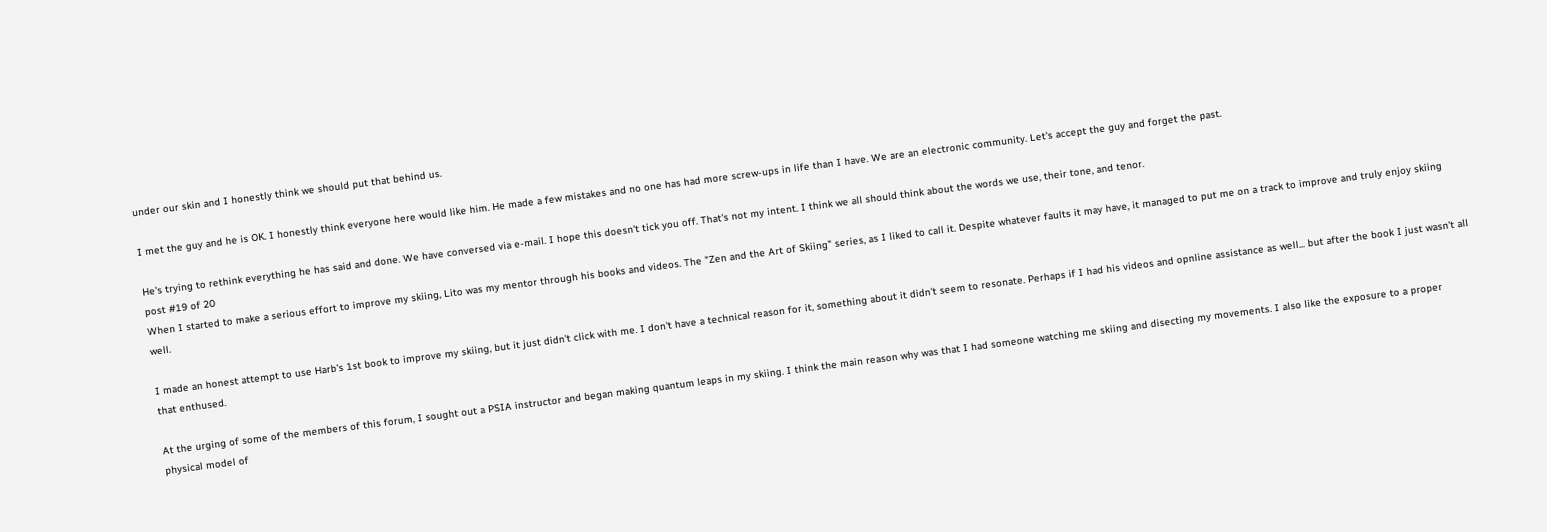under our skin and I honestly think we should put that behind us.

I met the guy and he is OK. I honestly think everyone here would like him. He made a few mistakes and no one has had more screw-ups in life than I have. We are an electronic community. Let's accept the guy and forget the past.

He's trying to rethink everything he has said and done. We have conversed via e-mail. I hope this doesn't tick you off. That's not my intent. I think we all should think about the words we use, their tone, and tenor.
post #19 of 20
When I started to make a serious effort to improve my skiing, Lito was my mentor through his books and videos. The "Zen and the Art of Skiing" series, as I liked to call it. Despite whatever faults it may have, it managed to put me on a track to improve and truly enjoy skiing well.

I made an honest attempt to use Harb's 1st book to improve my skiing, but it just didn't click with me. I don't have a technical reason for it, something about it didn't seem to resonate. Perhaps if I had his videos and opnline assistance as well... but after the book I just wasn't all that enthused.

At the urging of some of the members of this forum, I sought out a PSIA instructor and began making quantum leaps in my skiing. I think the main reason why was that I had someone watching me skiing and disecting my movements. I also like the exposure to a proper physical model of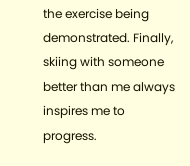the exercise being demonstrated. Finally, skiing with someone better than me always inspires me to progress.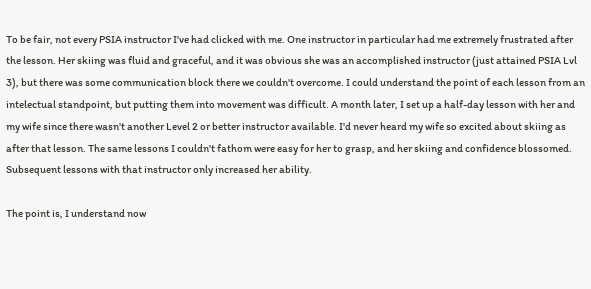To be fair, not every PSIA instructor I've had clicked with me. One instructor in particular had me extremely frustrated after the lesson. Her skiing was fluid and graceful, and it was obvious she was an accomplished instructor (just attained PSIA Lvl 3), but there was some communication block there we couldn't overcome. I could understand the point of each lesson from an intelectual standpoint, but putting them into movement was difficult. A month later, I set up a half-day lesson with her and my wife since there wasn't another Level 2 or better instructor available. I'd never heard my wife so excited about skiing as after that lesson. The same lessons I couldn't fathom were easy for her to grasp, and her skiing and confidence blossomed. Subsequent lessons with that instructor only increased her ability.

The point is, I understand now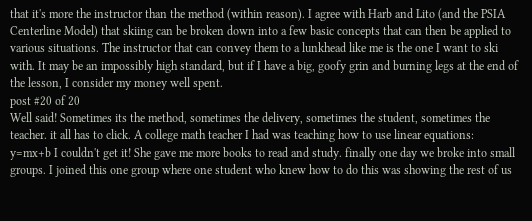that it's more the instructor than the method (within reason). I agree with Harb and Lito (and the PSIA Centerline Model) that skiing can be broken down into a few basic concepts that can then be applied to various situations. The instructor that can convey them to a lunkhead like me is the one I want to ski with. It may be an impossibly high standard, but if I have a big, goofy grin and burning legs at the end of the lesson, I consider my money well spent.
post #20 of 20
Well said! Sometimes its the method, sometimes the delivery, sometimes the student, sometimes the teacher. it all has to click. A college math teacher I had was teaching how to use linear equations:
y=mx+b I couldn't get it! She gave me more books to read and study. finally one day we broke into small groups. I joined this one group where one student who knew how to do this was showing the rest of us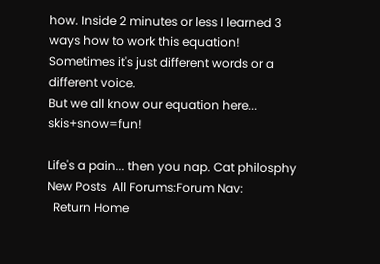how. Inside 2 minutes or less I learned 3 ways how to work this equation! Sometimes it's just different words or a different voice.
But we all know our equation here... skis+snow=fun!

Life's a pain... then you nap. Cat philosphy
New Posts  All Forums:Forum Nav:
  Return Home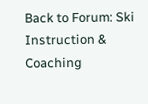Back to Forum: Ski Instruction & Coaching